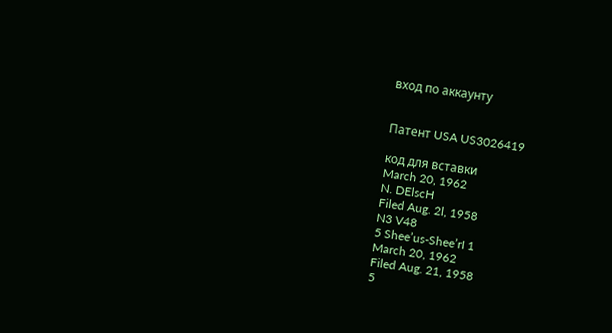вход по аккаунту


Патент USA US3026419

код для вставки
March 20, 1962
N. DElscH
Filed Aug. 2l, 1958
N3 V48
5 Shee’us-Shee’rI 1
March 20, 1962
Filed Aug. 21, 1958
5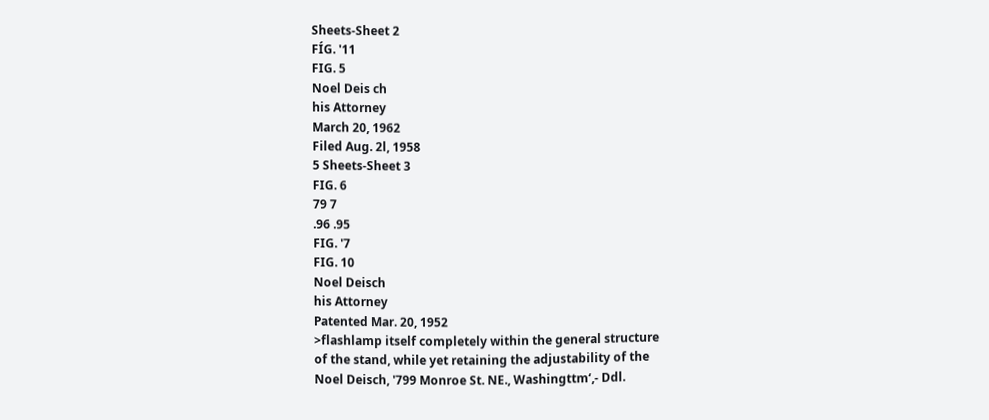Sheets-Sheet 2
FÍG. '11
FIG. 5
Noel Deis ch
his Attorney
March 20, 1962
Filed Aug. 2l, 1958
5 Sheets-Sheet 3
FIG. 6
79 7
.96 .95
FIG. '7
FIG. 10
Noel Deisch
his Attorney
Patented Mar. 20, 1952
>flashlamp itself completely within the general structure
of the stand, while yet retaining the adjustability of the
Noel Deisch, '799 Monroe St. NE., Washingttm‘,- Ddl.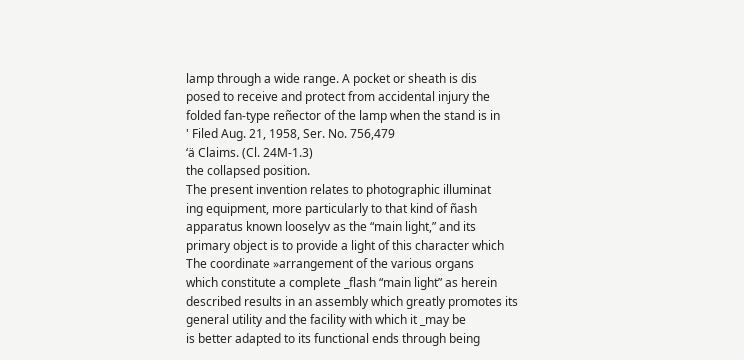lamp through a wide range. A pocket or sheath is dis
posed to receive and protect from accidental injury the
folded fan-type reñector of the lamp when the stand is in
' Filed Aug. 21, 1958, Ser. No. 756,479
‘ä Claims. (Cl. 24M-1.3)
the collapsed position.
The present invention relates to photographic illuminat
ing equipment, more particularly to that kind of ñash
apparatus known looselyv as the “main light,” and its
primary object is to provide a light of this character which
The coordinate »arrangement of the various organs
which constitute a complete _flash “main light” as herein
described results in an assembly which greatly promotes its
general utility and the facility with which it _may be
is better adapted to its functional ends through being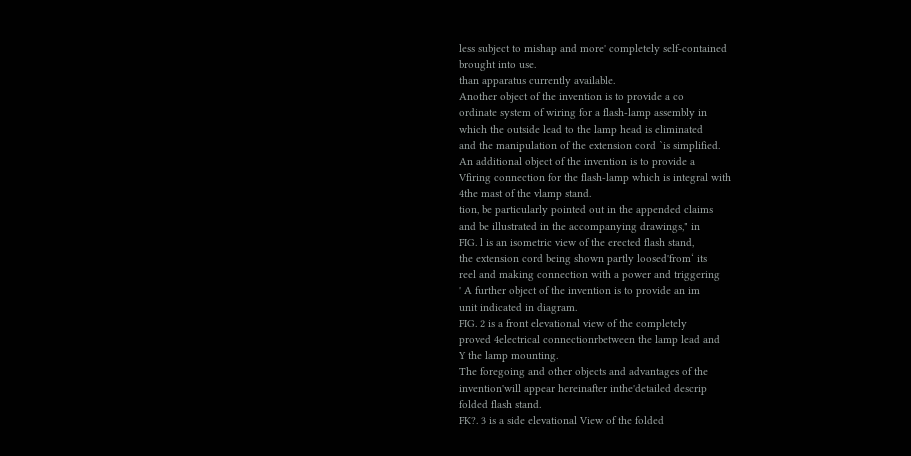less subject to mishap and more' completely self-contained
brought into use.
than apparatus currently available.
Another object of the invention is to provide a co
ordinate system of wiring for a flash-lamp assembly in
which the outside lead to the lamp head is eliminated
and the manipulation of the extension cord `is simplified.
An additional object of the invention is to provide a
Vfiring connection for the flash-lamp which is integral with
4the mast of the vlamp stand.
tion, be particularly pointed out in the appended claims
and be illustrated in the accompanying drawings," in
FIG. l is an isometric view of the erected flash stand,
the extension cord being shown partly loosed'from‘ its
reel and making connection with a power and triggering
' A further object of the invention is to provide an im
unit indicated in diagram.
FIG. 2 is a front elevational view of the completely
proved 4electrical connectionrbetween the lamp lead and
Y the lamp mounting.
The foregoing and other objects and advantages of the
invention'will appear hereinafter inthe'detailed descrip
folded flash stand.
FK?. 3 is a side elevational View of the folded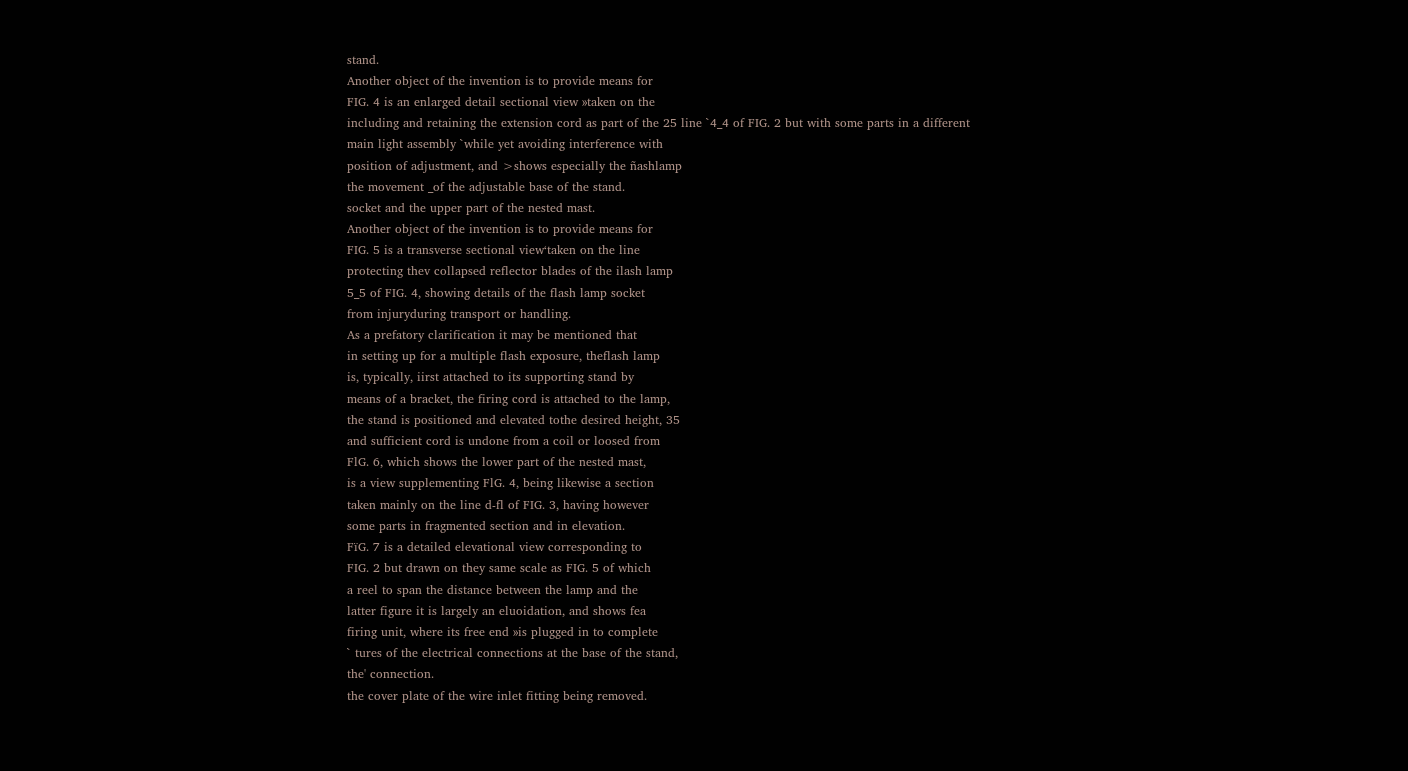stand.
Another object of the invention is to provide means for
FIG. 4 is an enlarged detail sectional view »taken on the
including and retaining the extension cord as part of the 25 line `4_4 of FIG. 2 but with some parts in a different
main light assembly `while yet avoiding interference with
position of adjustment, and >shows especially the ñashlamp
the movement _of the adjustable base of the stand.
socket and the upper part of the nested mast.
Another object of the invention is to provide means for
FIG. 5 is a transverse sectional view‘taken on the line
protecting thev collapsed reflector blades of the ilash lamp
5_5 of FIG. 4, showing details of the flash lamp socket
from injuryduring transport or handling.
As a prefatory clarification it may be mentioned that
in setting up for a multiple flash exposure, theflash lamp
is, typically, iirst attached to its supporting stand by
means of a bracket, the firing cord is attached to the lamp,
the stand is positioned and elevated tothe desired height, 35
and sufficient cord is undone from a coil or loosed from
FlG. 6, which shows the lower part of the nested mast,
is a view supplementing FlG. 4, being likewise a section
taken mainly on the line d-fl of FIG. 3, having however
some parts in fragmented section and in elevation.
FïG. 7 is a detailed elevational view corresponding to
FIG. 2 but drawn on they same scale as FIG. 5 of which
a reel to span the distance between the lamp and the
latter figure it is largely an eluoidation, and shows fea
firing unit, where its free end »is plugged in to complete
` tures of the electrical connections at the base of the stand,
the' connection.
the cover plate of the wire inlet fitting being removed.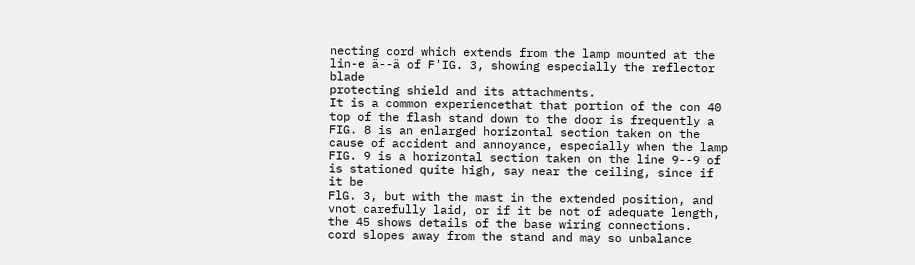necting cord which extends from the lamp mounted at the
lin-e ä--ä of F'IG. 3, showing especially the reflector blade
protecting shield and its attachments.
It is a common experiencethat that portion of the con 40
top of the flash stand down to the door is frequently a
FIG. 8 is an enlarged horizontal section taken on the
cause of accident and annoyance, especially when the lamp
FIG. 9 is a horizontal section taken on the line 9--9 of
is stationed quite high, say near the ceiling, since if it be
FlG. 3, but with the mast in the extended position, and
vnot carefully laid, or if it be not of adequate length, the 45 shows details of the base wiring connections.
cord slopes away from the stand and may so unbalance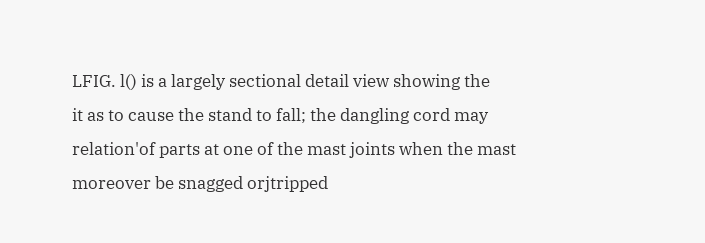LFIG. l() is a largely sectional detail view showing the
it as to cause the stand to fall; the dangling cord may
relation'of parts at one of the mast joints when the mast
moreover be snagged orjtripped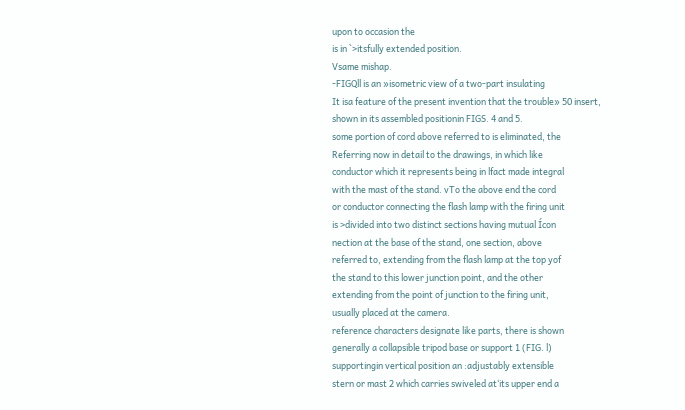upon to occasion the
is in `>itsfully extended position.
Vsame mishap.
-FIGQll is an »isometric view of a two-part insulating
It isa feature of the present invention that the trouble» 50 insert, shown in its assembled positionin FIGS. 4 and 5.
some portion of cord above referred to is eliminated, the
Referring now in detail to the drawings, in which like
conductor which it represents being in lfact made integral
with the mast of the stand. vTo the above end the cord
or conductor connecting the flash lamp with the firing unit
is >divided into two distinct sections having mutual Ícon
nection at the base of the stand, one section, above
referred to, extending from the flash lamp at the top yof
the stand to this lower junction point, and the other
extending from the point of junction to the firing unit,
usually placed at the camera.
reference characters designate like parts, there is shown
generally a collapsible tripod base or support 1 (FIG. l)
supportingin vertical position an :adjustably extensible
stern or mast 2 which carries swiveled at‘its upper end a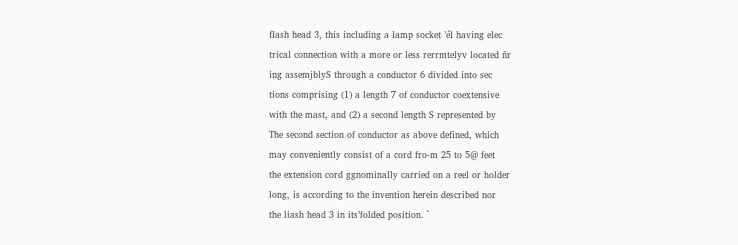flash head 3, this including a lamp socket ’él having elec
trical connection with a more or less rerrmtelyv located ñr
ing assemjblyS through a conductor 6 divided into sec
tions comprising (1) a length 7 of conductor coextensive
with the mast, and (2) a second length S represented by
The second section of conductor as above defined, which
may conveniently consist of a cord fro-m 25 to 5@ feet
the extension cord ggnominally carried on a reel or holder
long, is according to the invention herein described nor
the liash head 3 in its’folded position. `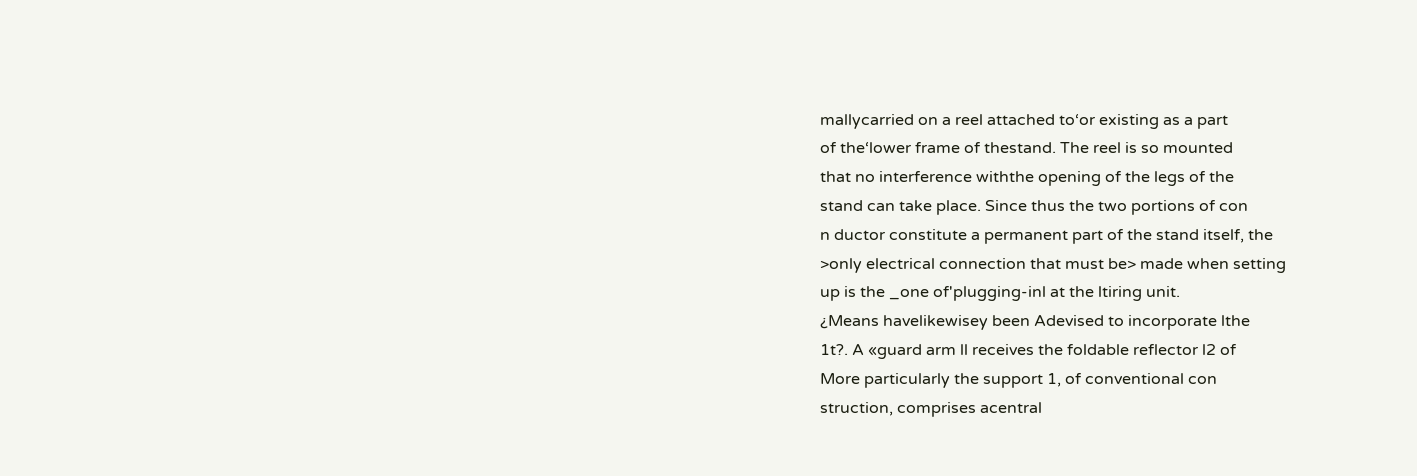mallycarried on a reel attached to‘or existing as a part
of the‘lower frame of thestand. The reel is so mounted
that no interference withthe opening of the legs of the
stand can take place. Since thus the two portions of con
n ductor constitute a permanent part of the stand itself, the
>only electrical connection that must be> made when setting
up is the _one of'plugging-inl at the ltiring unit.
¿Means havelikewisey been Adevised to incorporate lthe
1t?. A «guard arm ll receives the foldable reflector l2 of
More particularly the support 1, of conventional con
struction, comprises acentral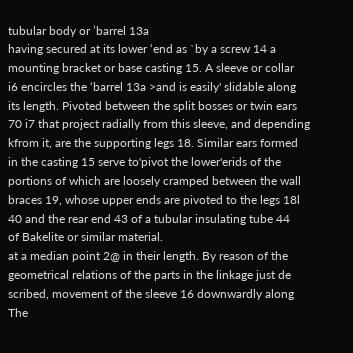tubular body or ’barrel 13a
having secured at its lower ‘end as `by a screw 14 a
mounting bracket or base casting 15. A sleeve or collar
i6 encircles the ‘barrel 13a >and is easily' slidable along
its length. Pivoted between the split bosses or twin ears
70 i7 that project radially from this sleeve, and depending
kfrom it, are the supporting legs 18. Similar ears formed
in the casting 15 serve to'pivot the lower'erids of the
portions of which are loosely cramped between the wall
braces 19, whose upper ends are pivoted to the legs 18l
40 and the rear end 43 of a tubular insulating tube 44
of Bakelite or similar material.
at a median point 2@ in their length. By reason of the
geometrical relations of the parts in the linkage just de
scribed, movement of the sleeve 16 downwardly along
The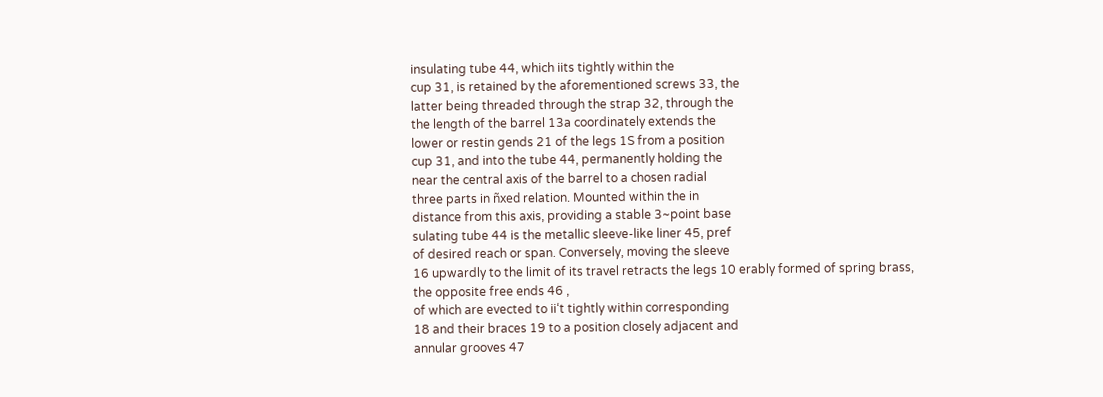insulating tube 44, which iits tightly within the
cup 31, is retained by the aforementioned screws 33, the
latter being threaded through the strap 32, through the
the length of the barrel 13a coordinately extends the
lower or restin gends 21 of the legs 1S from a position
cup 31, and into the tube 44, permanently holding the
near the central axis of the barrel to a chosen radial
three parts in ñxed relation. Mounted within the in
distance from this axis, providing a stable 3~point base
sulating tube 44 is the metallic sleeve-like liner 45, pref
of desired reach or span. Conversely, moving the sleeve
16 upwardly to the limit of its travel retracts the legs 10 erably formed of spring brass, the opposite free ends 46 ,
of which are evected to ii‘t tightly within corresponding
18 and their braces 19 to a position closely adjacent and
annular grooves 47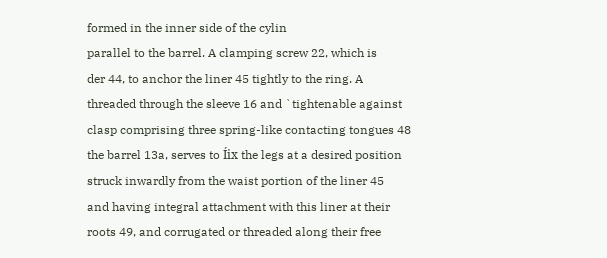formed in the inner side of the cylin
parallel to the barrel. A clamping screw 22, which is
der 44, to anchor the liner 45 tightly to the ring. A
threaded through the sleeve 16 and `tightenable against
clasp comprising three spring-like contacting tongues 48
the barrel 13a, serves to Íix the legs at a desired position
struck inwardly from the waist portion of the liner 45
and having integral attachment with this liner at their
roots 49, and corrugated or threaded along their free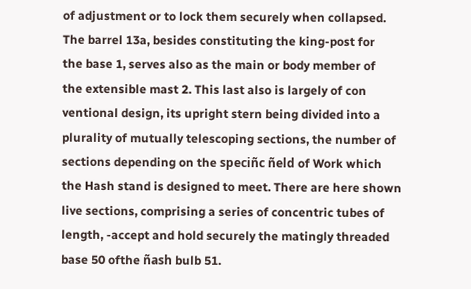of adjustment or to lock them securely when collapsed.
The barrel 13a, besides constituting the king-post for
the base 1, serves also as the main or body member of
the extensible mast 2. This last also is largely of con
ventional design, its upright stern being divided into a
plurality of mutually telescoping sections, the number of
sections depending on the speciñc ñeld of Work which
the Hash stand is designed to meet. There are here shown
live sections, comprising a series of concentric tubes of
length, -accept and hold securely the matingly threaded
base 50 ofthe ñash bulb 51.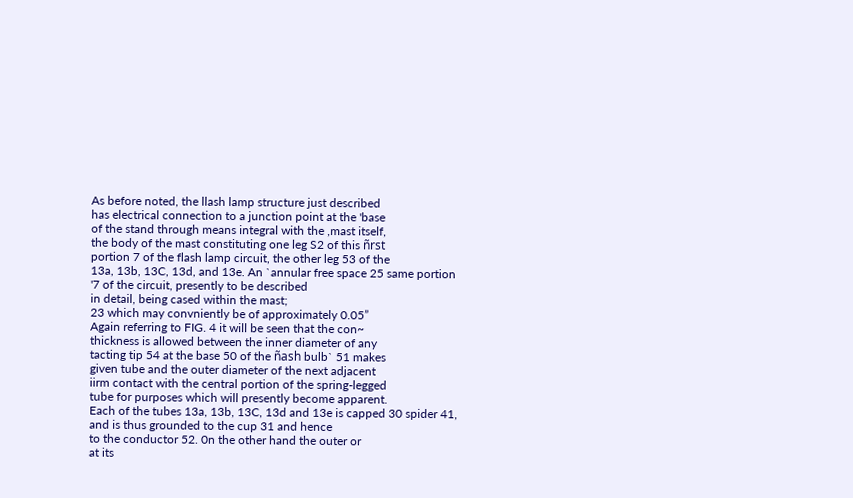As before noted, the llash lamp structure just described
has electrical connection to a junction point at the 'base
of the stand through means integral with the ,mast itself,
the body of the mast constituting one leg S2 of this ñrst
portion 7 of the flash lamp circuit, the other leg 53 of the
13a, 13b, 13C, 13d, and 13e. An `annular free space 25 same portion '7 of the circuit, presently to be described
in detail, being cased within the mast;
23 which may convniently be of approximately 0.05”
Again referring to FIG. 4 it will be seen that the con~
thickness is allowed between the inner diameter of any
tacting tip 54 at the base 50 of the ñash bulb` 51 makes
given tube and the outer diameter of the next adjacent
iirm contact with the central portion of the spring-legged
tube for purposes which will presently become apparent.
Each of the tubes 13a, 13b, 13C, 13d and 13e is capped 30 spider 41, and is thus grounded to the cup 31 and hence
to the conductor 52. 0n the other hand the outer or
at its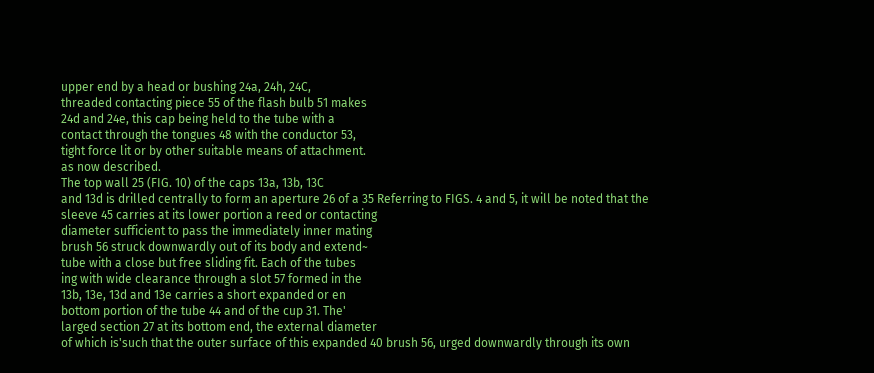upper end by a head or bushing 24a, 24h, 24C,
threaded contacting piece 55 of the flash bulb 51 makes
24d and 24e, this cap being held to the tube with a
contact through the tongues 48 with the conductor 53,
tight force lit or by other suitable means of attachment.
as now described.
The top wall 25 (FIG. 10) of the caps 13a, 13b, 13C
and 13d is drilled centrally to form an aperture 26 of a 35 Referring to FIGS. 4 and 5, it will be noted that the
sleeve 45 carries at its lower portion a reed or contacting
diameter sufficient to pass the immediately inner mating
brush 56 struck downwardly out of its body and extend~
tube with a close but free sliding fit. Each of the tubes
ing with wide clearance through a slot 57 formed in the
13b, 13e, 13d and 13e carries a short expanded or en
bottom portion of the tube 44 and of the cup 31. The'
larged section 27 at its bottom end, the external diameter
of which is'such that the outer surface of this expanded 40 brush 56, urged downwardly through its own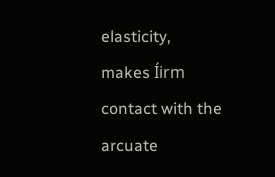elasticity,
makes Íirm contact with the arcuate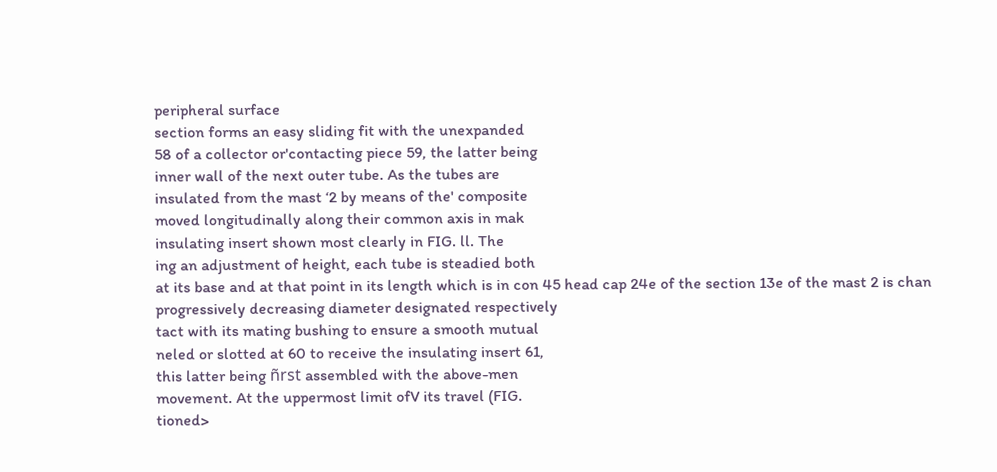peripheral surface
section forms an easy sliding fit with the unexpanded
58 of a collector or'contacting piece 59, the latter being
inner wall of the next outer tube. As the tubes are
insulated from the mast ‘2 by means of the' composite
moved longitudinally along their common axis in mak
insulating insert shown most clearly in FIG. ll. The
ing an adjustment of height, each tube is steadied both
at its base and at that point in its length which is in con 45 head cap 24e of the section 13e of the mast 2 is chan
progressively decreasing diameter designated respectively
tact with its mating bushing to ensure a smooth mutual
neled or slotted at 60 to receive the insulating insert 61,
this latter being ñrst assembled with the above-men
movement. At the uppermost limit ofV its travel (FIG.
tioned>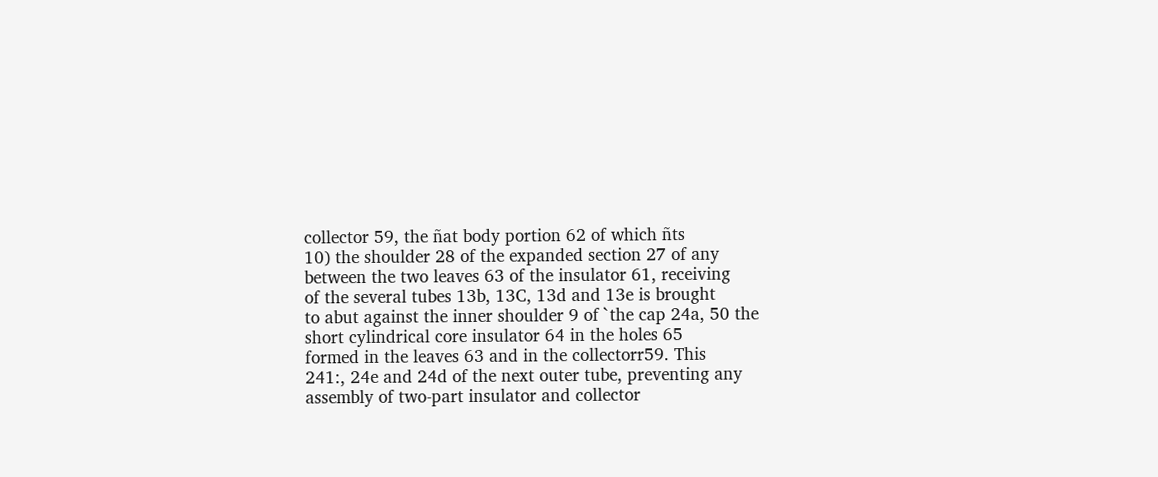collector 59, the ñat body portion 62 of which ñts
10) the shoulder 28 of the expanded section 27 of any
between the two leaves 63 of the insulator 61, receiving
of the several tubes 13b, 13C, 13d and 13e is brought
to abut against the inner shoulder 9 of `the cap 24a, 50 the short cylindrical core insulator 64 in the holes 65
formed in the leaves 63 and in the collectorr59. This
241:, 24e and 24d of the next outer tube, preventing any
assembly of two-part insulator and collector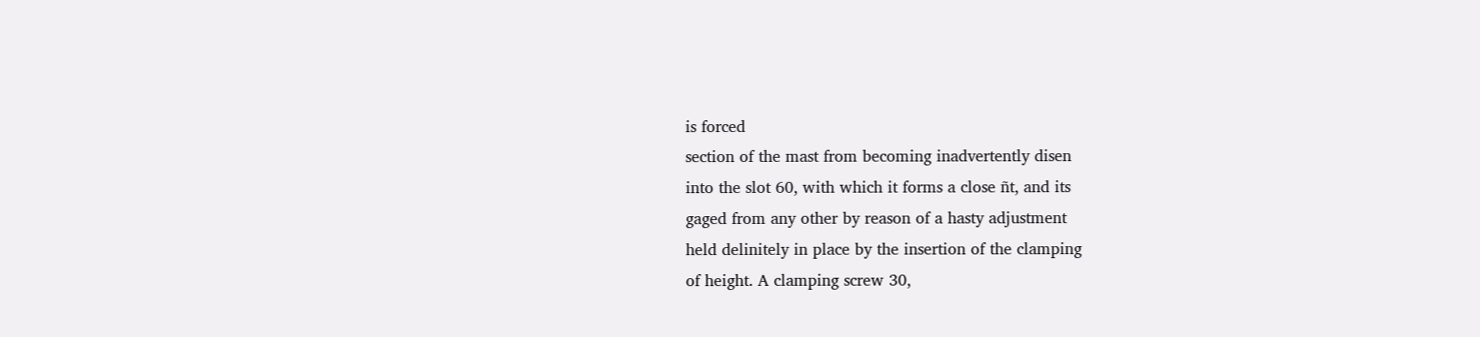is forced
section of the mast from becoming inadvertently disen
into the slot 60, with which it forms a close ñt, and its
gaged from any other by reason of a hasty adjustment
held delinitely in place by the insertion of the clamping
of height. A clamping screw 30,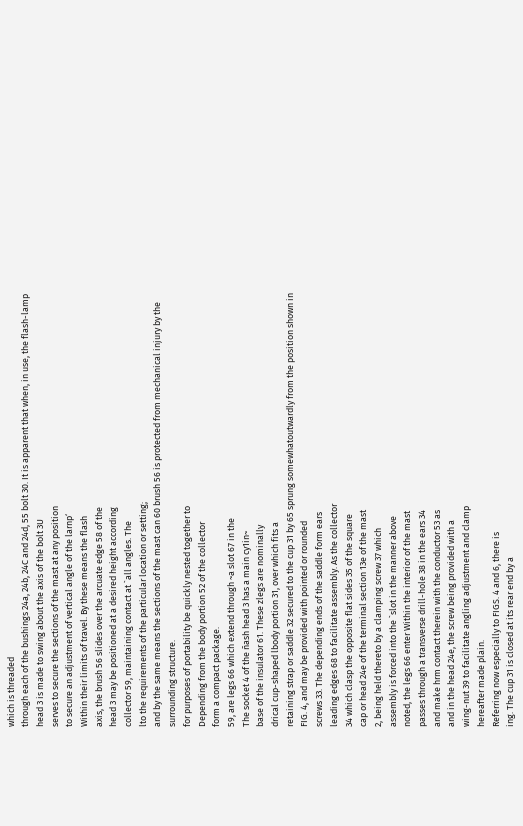which is threaded
through each of the bushings 24a, 24b, 24C and 24d, 55 bolt 30. It is apparent that when, in use, the flash-lamp
head 3 is made to swing about the axis of the bolt 3U
serves to secure the sections of the mast at any position
to secure an adjustment of vertical angle of the larnp‘
Within their limits of travel. By these means the flash
axis, the brush 56 slides over the arcuate edge 58 of the
head 3 may be positioned at a desired height according
collector 59, maintaining contact at `all angles. The
lto the requirements of the particular location or setting;
and by the same means the sections of the mast can 60 brush 56 is protected from mechanical injury by the
surrounding structure.
for purposes of portability be quickly nested together to
Depending from the body portion 52 of the collector
form a compact package.
59, are legs 66 which extend through ~a slot 67 in the
The socket 4 of the ñash head 3 has a main cy1in~
base of the insulator 61. These zlegs are nominally
drical cup-shaped lbody portion 31, over which fits a
retaining strap or saddle 32 secured to the cup 31 by 65 sprung somewhatoutwardly from the position shown in
FIG. 4, and may be provided with pointed or rounded
screws 33. The depending ends of the saddle form ears
leading edges 68 to facilitate assembly. As the collector
34 which clasp the opposite flat sides 35 of the square
cap or head 24e of the terminal section 13e of the mast
2, being held thereto by a clamping screw 37 which
assembly is forced into the `slot in the manner above
noted, the legs 66 enter Within the interior of the mast
passes through a transverse drill-hole 38 in the ears 34
and make hrm contact therein with the conductor 53 as
and in the head 24e, the screw being provided with a
wing-nut 39 to facilitate angling adjustment and clamp
hereafter made plain.
Referring now especially to FIGS. 4 and 6, there is
ing. The cup 31 is closed at its rear end by a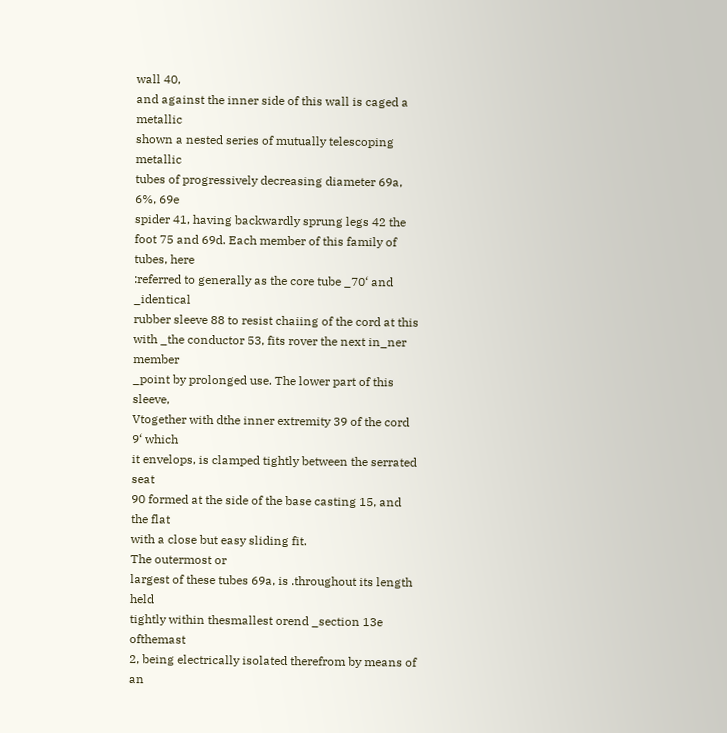wall 40,
and against the inner side of this wall is caged a metallic
shown a nested series of mutually telescoping metallic
tubes of progressively decreasing diameter 69a, 6%, 69e
spider 41, having backwardly sprung legs 42 the foot 75 and 69d. Each member of this family of tubes, here
:referred to generally as the core tube _70‘ and _identical
rubber sleeve 88 to resist chaiing of the cord at this
with _the conductor 53, fits rover the next in_ner member
_point by prolonged use. The lower part of this sleeve,
Vtogether with dthe inner extremity 39 of the cord 9‘ which
it envelops, is clamped tightly between the serrated seat
90 formed at the side of the base casting 15, and the flat
with a close but easy sliding fit.
The outermost or
largest of these tubes 69a, is .throughout its length held
tightly within thesmallest orend _section 13e ofthemast
2, being electrically isolated therefrom by means of an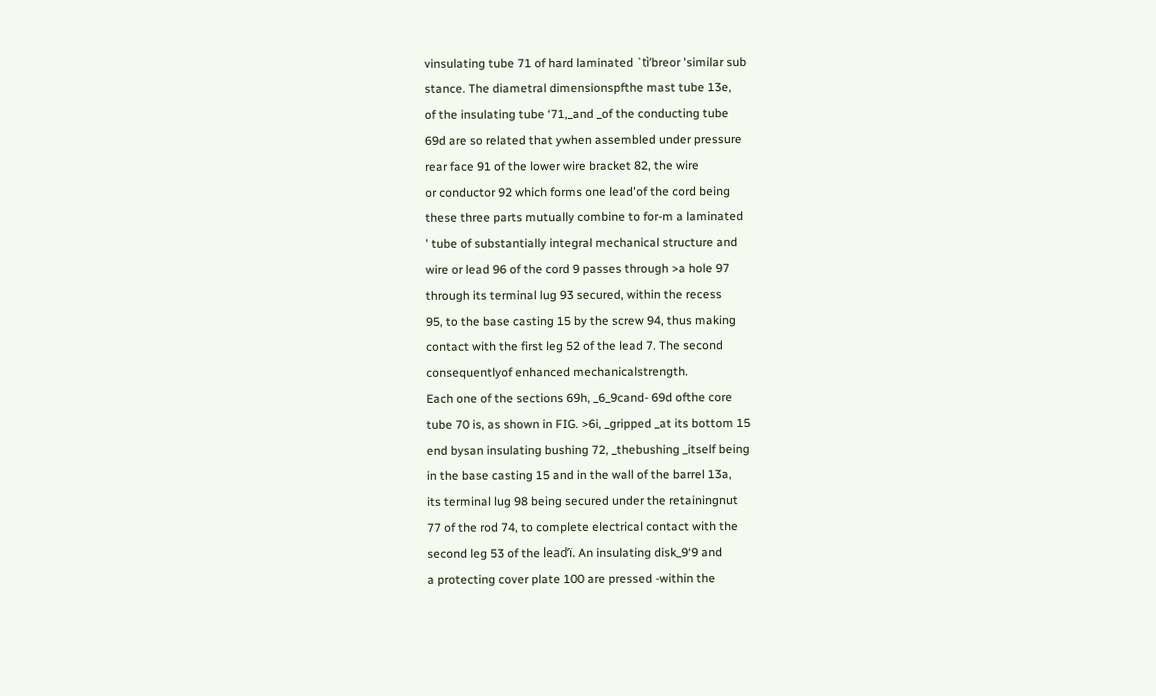vinsulating tube 71 of hard laminated `tì‘breor 'similar sub
stance. The diametral dimensionspfthe mast tube 13e,
of the insulating tube ‘71,_and _of the conducting tube
69d are so related that ywhen assembled under pressure
rear face 91 of the lower wire bracket 82, the wire
or conductor 92 which forms one lead'of the cord being
these three parts mutually combine to for-m a laminated
' tube of substantially integral mechanical structure and
wire or lead 96 of the cord 9 passes through >a hole 97
through its terminal lug 93 secured, within the recess
95, to the base casting 15 by the screw 94, thus making
contact with the first leg 52 of the lead 7. The second
consequentlyof enhanced mechanicalstrength.
Each one of the sections 69h, _6_9cand- 69d ofthe core
tube 70 is, as shown in FIG. >6i, _gripped _at its bottom 15
end bysan insulating bushing 72, _thebushing _itself being
in the base casting 15 and in the wall of the barrel 13a,
its terminal lug 98 being secured under the retainingnut
77 of the rod 74, to complete electrical contact with the
second leg 53 of the lead’ï. An insulating disk_9‘9 and
a protecting cover plate 100 are pressed -within the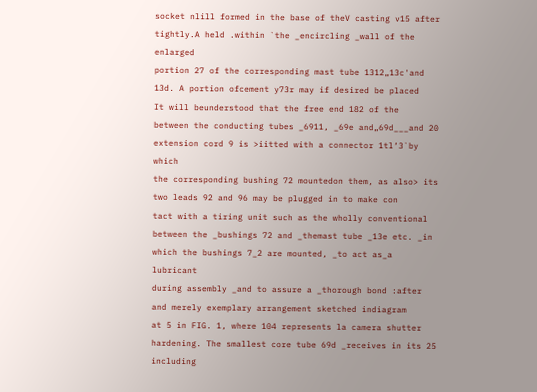socket nlill formed in the base of theV casting v15 after
tightly.A held .within `the _encircling _wall of the enlarged
portion 27 of the corresponding mast tube 1312„13c'and
13d. A portion ofcement y73r may if desired be placed
It will beunderstood that the free end 182 of the
between the conducting tubes _6911, _69e and„69d___and 20 extension cord 9 is >iitted with a connector 1tl‘3`by which
the corresponding bushing 72 mountedon them, as also> its two leads 92 and 96 may be plugged in to make con
tact with a tiring unit such as the wholly conventional
between the _bushings 72 and _themast tube _13e etc. _in
which the bushings 7_2 are mounted, _to act as_a lubricant
during assembly _and to assure a _thorough bond :after
and merely exemplary arrangement sketched indiagram
at 5 in FIG. 1, where 104 represents la camera shutter
hardening. The smallest core tube 69d _receives in its 25 including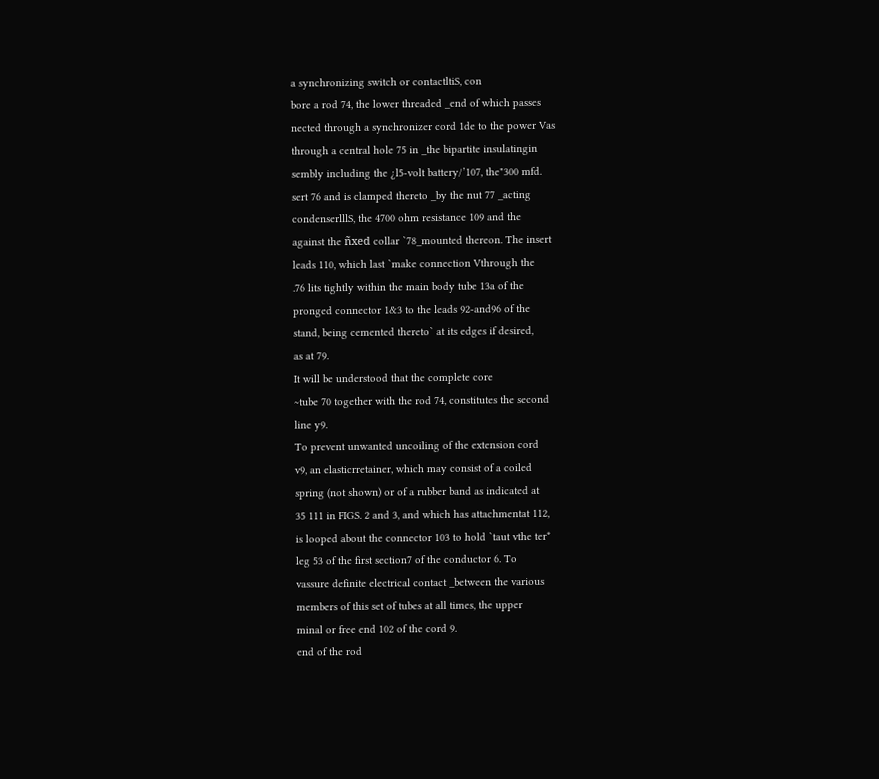a synchronizing switch or contactltiS, con
bore a rod 74, the lower threaded _end of which passes
nected through a synchronizer cord 1de to the power Vas
through a central hole 75 in _the bipartite insulatingin
sembly including the ¿l5-volt battery/’107, the"300 mfd.
sert 76 and is clamped thereto _by the nut 77 _acting
condenserlllS, the 4700 ohm resistance 109 and the
against the ñxed collar `78_mounted thereon. The insert
leads 110, which last `make connection Vthrough the
.76 lits tightly within the main body tube 13a of the
pronged connector 1&3 to the leads 92-and96 of the
stand, being cemented thereto` at its edges if desired,
as at 79.
It will be understood that the complete core
~tube 70 together with the rod 74, constitutes the second
line y9.
To prevent unwanted uncoiling of the extension cord
v9, an elasticrretainer, which may consist of a coiled
spring (not shown) or of a rubber band as indicated at
35 111 in FIGS. 2 and 3, and which has attachmentat 112,
is looped about the connector 103 to hold `taut vthe ter*
leg 53 of the first section7 of the conductor 6. To
vassure definite electrical contact _between the various
members of this set of tubes at all times, the upper
minal or free end 102 of the cord 9.
end of the rod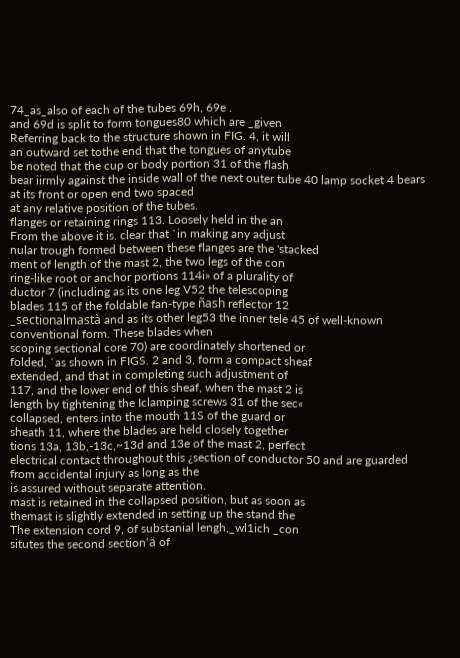74_as_also of each of the tubes 69h, 69e .
and 69d is split to form tongues80 which are _given
Referring back to the structure shown in FIG. 4, it will
an outward set tothe end that the tongues of anytube
be noted that the cup or body portion 31 of the flash
bear iirmly against the inside wall of the next outer tube 40 lamp socket 4 bears at its front or open end two spaced
at any relative position of the tubes.
flanges or retaining rings 113. Loosely held in the an
From the above it is. clear that `in making any adjust
nular trough formed between these flanges are the 'stacked
ment of length of the mast 2, the two legs of the con
ring-like root or anchor portions 114i» of a plurality of
ductor 7 (including as its one leg V52 the telescoping
blades 115 of the foldable fan-type ñash reflector 12
_sectionalmastà and as its other leg53 the inner tele 45 of well-known conventional form. These blades when
scoping sectional core 70) are coordinately shortened or
folded, `as shown in FIGS. 2 and 3, form a compact sheaf
extended, and that in completing such adjustment of
117, and the lower end of this sheaf, when the mast 2 is
length by tightening the Iclamping screws 31 of the sec«
collapsed, enters into the mouth 11S of the guard or
sheath 11, where the blades are held closely together
tions 13a, 13b,-13c,~13d and 13e of the mast 2, perfect
electrical contact throughout this ¿section of conductor 50 and are guarded from accidental injury as long as the
is assured without separate attention.
mast is retained in the collapsed position, but as soon as
themast is slightly extended in setting up the stand the
The extension cord 9, of substanial lengh,_wl1ich _con
situtes the second section‘ä of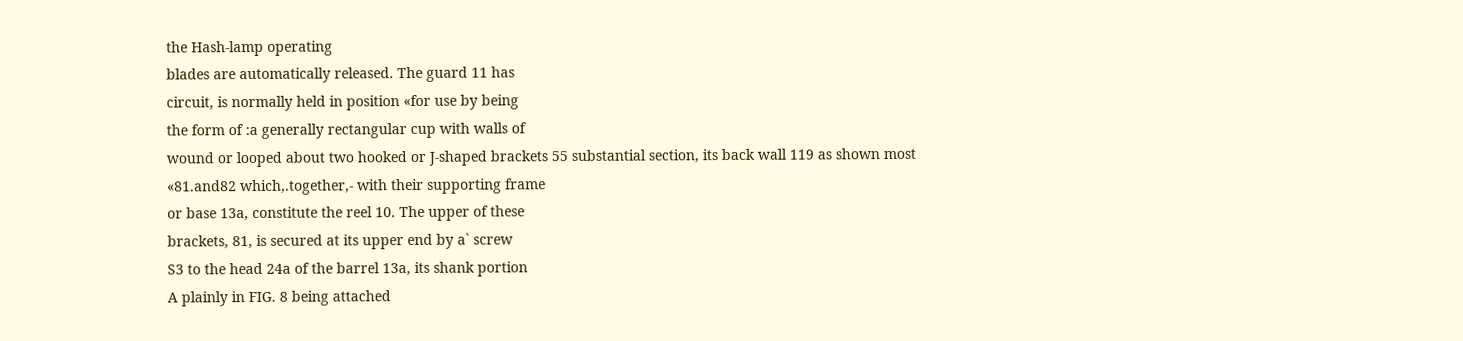the Hash-lamp operating
blades are automatically released. The guard 11 has
circuit, is normally held in position «for use by being
the form of :a generally rectangular cup with walls of
wound or looped about two hooked or J-shaped brackets 55 substantial section, its back wall 119 as shown most
«81.and82 which,.together,- with their supporting frame
or base 13a, constitute the reel 10. The upper of these
brackets, 81, is secured at its upper end by a` screw
S3 to the head 24a of the barrel 13a, its shank portion
A plainly in FIG. 8 being attached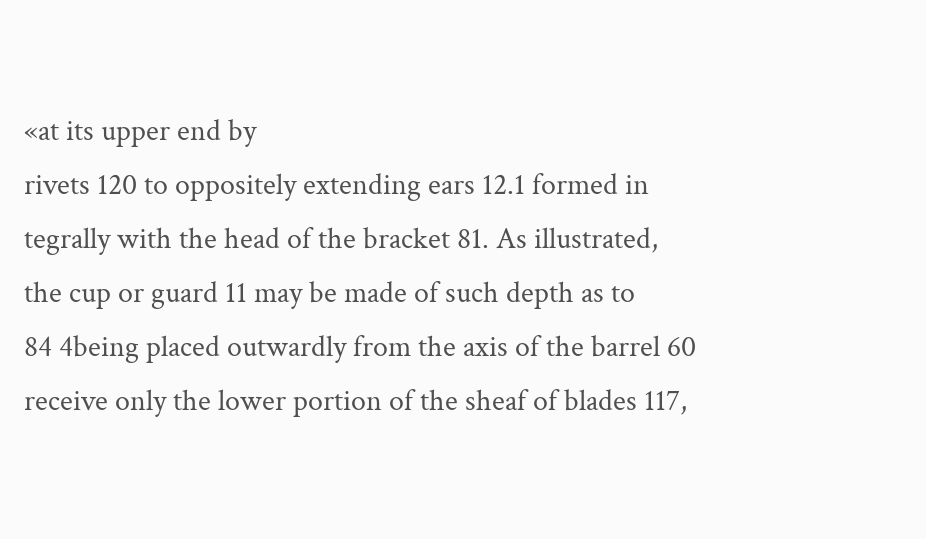«at its upper end by
rivets 120 to oppositely extending ears 12.1 formed in
tegrally with the head of the bracket 81. As illustrated,
the cup or guard 11 may be made of such depth as to
84 4being placed outwardly from the axis of the barrel 60 receive only the lower portion of the sheaf of blades 117,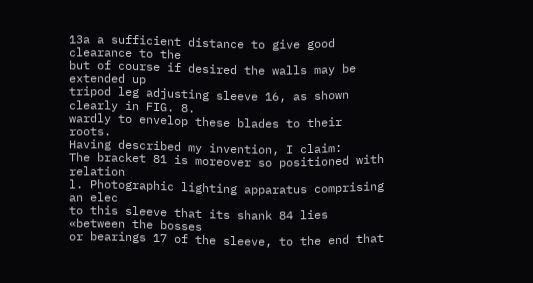13a a sufficient distance to give good clearance to the
but of course if desired the walls may be extended up
tripod leg adjusting sleeve 16, as shown clearly in FIG. 8.
wardly to envelop these blades to their roots.
Having described my invention, I claim:
The bracket 81 is moreover so positioned with relation
l. Photographic lighting apparatus comprising an elec
to this sleeve that its shank 84 lies «between the bosses
or bearings 17 of the sleeve, to the end that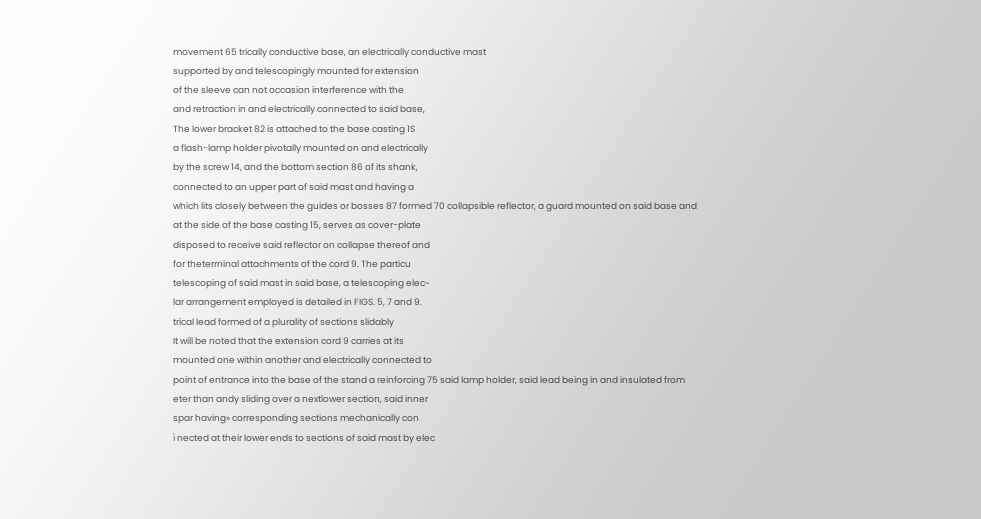movement 65 trically conductive base, an electrically conductive mast
supported by and telescopingly mounted for extension
of the sleeve can not occasion interference with the
and retraction in and electrically connected to said base,
The lower bracket 82 is attached to the base casting 1S
a flash-lamp holder pivotally mounted on and electrically
by the screw 14, and the bottom section 86 of its shank,
connected to an upper part of said mast and having a
which lits closely between the guides or bosses 87 formed 70 collapsible reflector, a guard mounted on said base and
at the side of the base casting 15, serves as cover-plate
disposed to receive said reflector on collapse thereof and
for theterrninal attachments of the cord 9. The particu
telescoping of said mast in said base, a telescoping elec~
lar arrangement employed is detailed in FIGS. 5, 7 and 9.
trical lead formed of a plurality of sections slidably
It will be noted that the extension cord 9 carries at its
mounted one within another and electrically connected to
point of entrance into the base of the stand a reinforcing 75 said lamp holder, said lead being in and insulated from
eter than andy sliding over a nextlower section, said inner
spar having» corresponding sections mechanically con
ì nected at their lower ends to sections of said mast by elec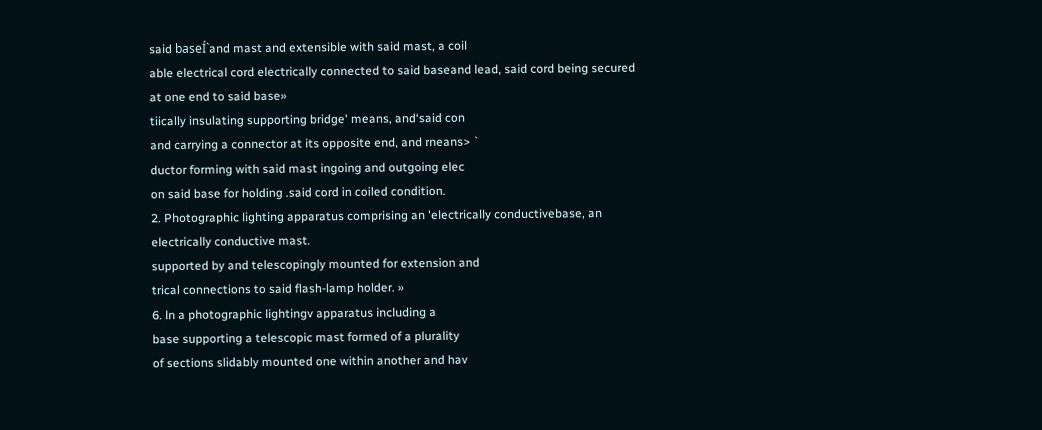said baseÍ`and mast and extensible with said mast, a coil
able electrical cord electrically connected to said baseand lead, said cord being secured at one end to said base»
tiically insulating supporting bridge' means, and‘said con
and carrying a connector at its opposite end, and rneans> `
ductor forming with said mast ingoing and outgoing elec
on said base for holding .said cord in coiled condition.
2. Photographic lighting apparatus comprising an 'electrically conductivebase, an electrically conductive mast.
supported by and telescopingly mounted for extension and
trical connections to said flash-lamp holder. »
6. ln a photographic lightingv apparatus including a
base supporting a telescopic mast formed of a plurality
of sections slidably mounted one within another and hav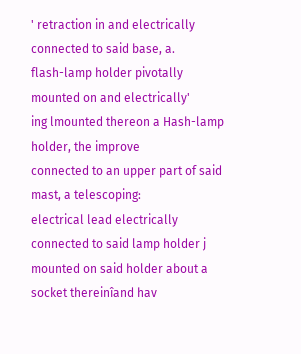' retraction in and electrically connected to said base, a.
flash-lamp holder pivotally mounted on and electrically'
ing lmounted thereon a Hash-lamp holder, the improve
connected to an upper part of said mast, a telescoping:
electrical lead electrically connected to said lamp holder j
mounted on said holder about a socket thereinîand hav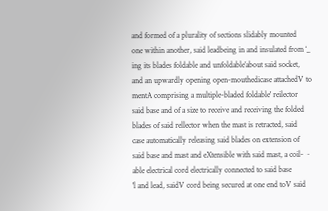and formed of a plurality of sections slidably mounted
one within another, said leadbeing in and insulated from ‘_
ing its blades foldable and unfoldable’about said socket,
and an upwardly opening open-mouthedicase attachedV to
mentA comprising a multiple-bladed foldable' reilector
said base and of a size to receive and receiving the folded
blades of said rellector when the mast is retracted, said
case automatically releasing said blades on extension of
said base and mast and eXtensible with said mast, a coil- ~
able electrical cord electrically connected to said base
'l and lead, saidV cord being secured at one end toV said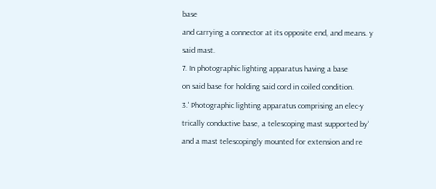base
and carrying a connector at its opposite end, and means. y
said mast.
7. In photographic lighting apparatus having a base
on said base for holding said cord in coiled condition.
3.' Photographic lighting apparatus comprising an elec-y
trically conductive base, a telescoping mast supported by‘
and a mast telescopingly mounted for extension and re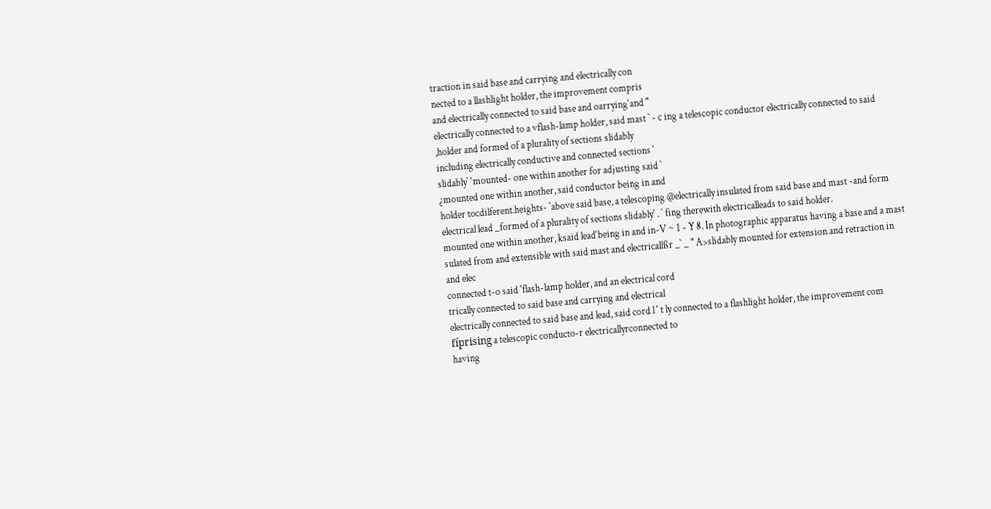traction in said base and carrying and electrically con
nected to a llashlight holder, the improvement compris
and electrically connected to said base and oarrying‘and "
electrically connected to a vflash-lamp holder, said mast ` - c ing a telescopic conductor electrically connected to said
,holder and formed of a plurality of sections slidably
including electrically conductive and connected sections ‘
slidably` ‘mounted- one within another for adjusting said `
¿mounted one within another, said conductor being in and
holder tocdilferent.heights- `above said base, a telescoping @electrically insulated from said base and mast -and form
electrical lead _formed of a plurality of sections slidably' . ` fing therewith electricalleads to said holder.
mounted one within another, ksaid lead‘being in and in-V ~ 1 - Y 8. In photographic apparatus having a base and a mast
sulated from and extensible with said mast and electricallßr _` _ " A>slidably mounted for extension and retraction in and elec
connected t-o said 'flash-lamp holder, and an electrical cord
trically connected to said base and carrying and electrical
electrically connected to said base and lead, said cord l ' t ly connected to a flashlight holder, the improvement com
fíprising a telescopic conducto-r electricallyrconnected to
having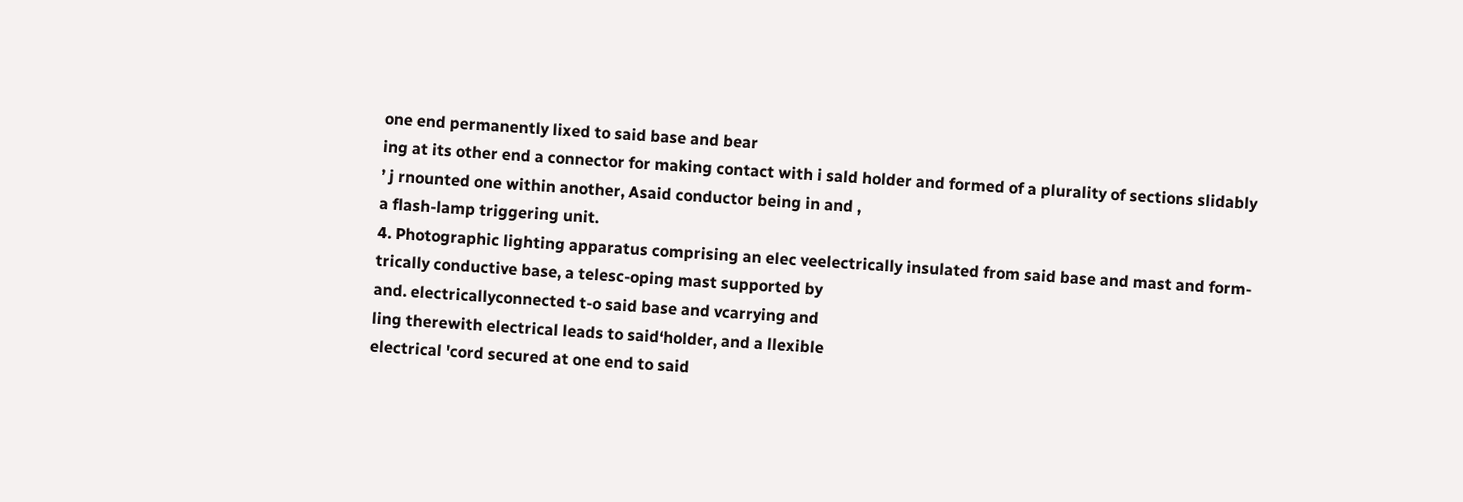one end permanently lixed to said base and bear
ing at its other end a connector for making contact with i sald holder and formed of a plurality of sections slidably
’ j rnounted one within another, Asaid conductor being in and ,
a flash-lamp triggering unit.
4. Photographic lighting apparatus comprising an elec veelectrically insulated from said base and mast and form-
trically conductive base, a telesc-oping mast supported by
and. electricallyconnected t-o said base and vcarrying and
ling therewith electrical leads to said‘holder, and a llexible
electrical 'cord secured at one end to said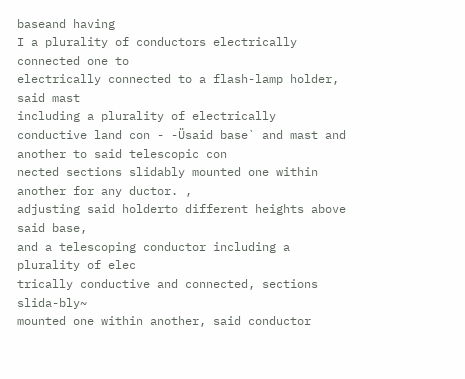baseand having
I a plurality of conductors electrically connected one to
electrically connected to a flash-lamp holder, said mast
including a plurality of electrically conductive land con - -Üsaid base` and mast and another to said telescopic con
nected sections slidably mounted one within another for any ductor. ,
adjusting said holderto different heights above said base,
and a telescoping conductor including a plurality of elec
trically conductive and connected, sections slida-bly~
mounted one within another, said conductor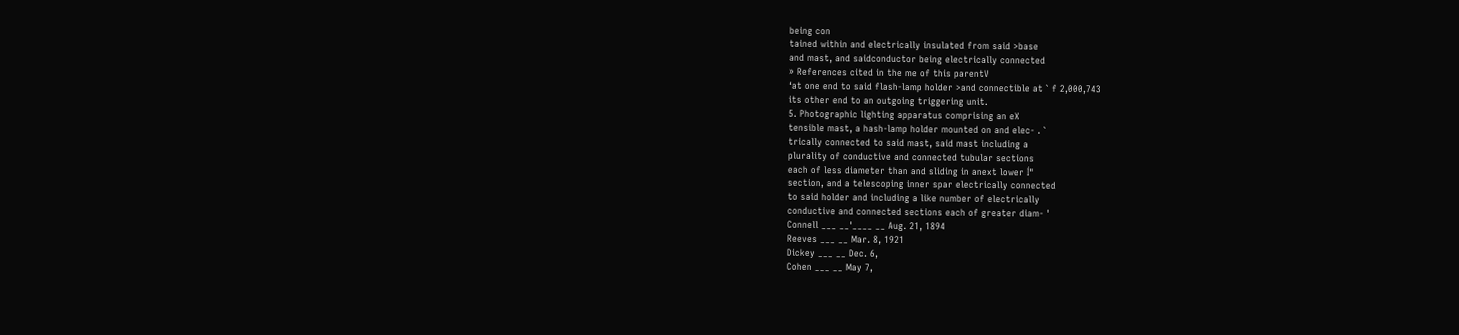being con
tained within and electrically insulated from said >base
and mast, and saidconductor being electrically connected
» References cited in the me of this parentV
‘at one end to said flash-lamp holder >and connectible at ` f 2,000,743
its other end to an outgoing triggering unit.
5. Photographic lighting apparatus comprising an eX
tensible mast, a hash-lamp holder mounted on and elec- . `
trically connected to said mast, said mast including a
plurality of conductive and connected tubular sections
each of less diameter than and sliding in anext lower Í"
section, and a telescoping inner spar electrically connected
to said holder and including a like number of electrically
conductive and connected sections each of greater diam- '
Connell ___ __'____ __ Aug. 21, 1894
Reeves ___ __ Mar. 8, 1921
Dickey ___ __ Dec. 6,
Cohen ___ __ May 7,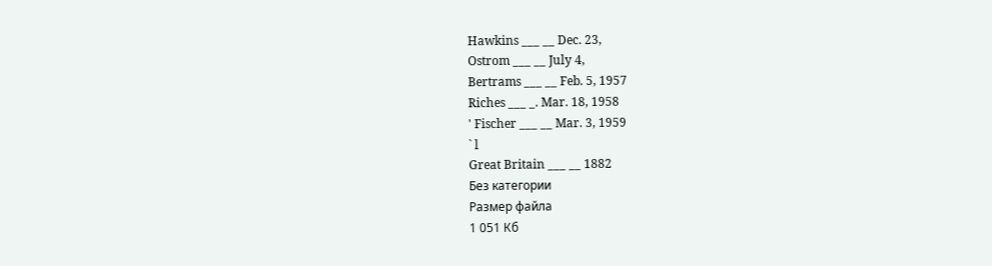Hawkins ___ __ Dec. 23,
Ostrom ___ __ July 4,
Bertrams ___ __ Feb. 5, 1957
Riches ___ _. Mar. 18, 1958
' Fischer ___ __ Mar. 3, 1959
` l
Great Britain ___ __ 1882
Без категории
Размер файла
1 051 Кб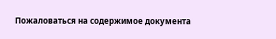Пожаловаться на содержимое документа